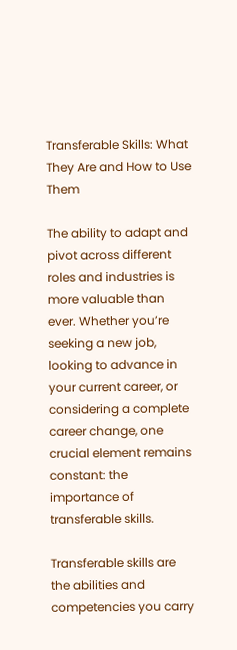Transferable Skills: What They Are and How to Use Them

The ability to adapt and pivot across different roles and industries is more valuable than ever. Whether you’re seeking a new job, looking to advance in your current career, or considering a complete career change, one crucial element remains constant: the importance of transferable skills.

Transferable skills are the abilities and competencies you carry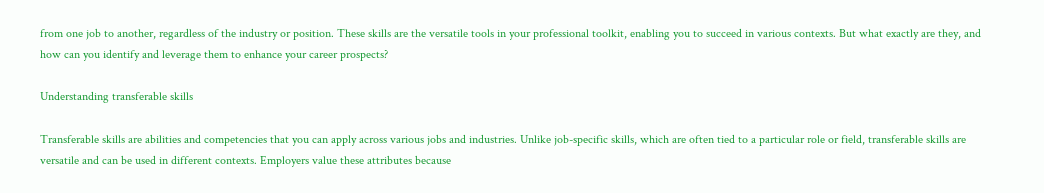from one job to another, regardless of the industry or position. These skills are the versatile tools in your professional toolkit, enabling you to succeed in various contexts. But what exactly are they, and how can you identify and leverage them to enhance your career prospects?

Understanding transferable skills

Transferable skills are abilities and competencies that you can apply across various jobs and industries. Unlike job-specific skills, which are often tied to a particular role or field, transferable skills are versatile and can be used in different contexts. Employers value these attributes because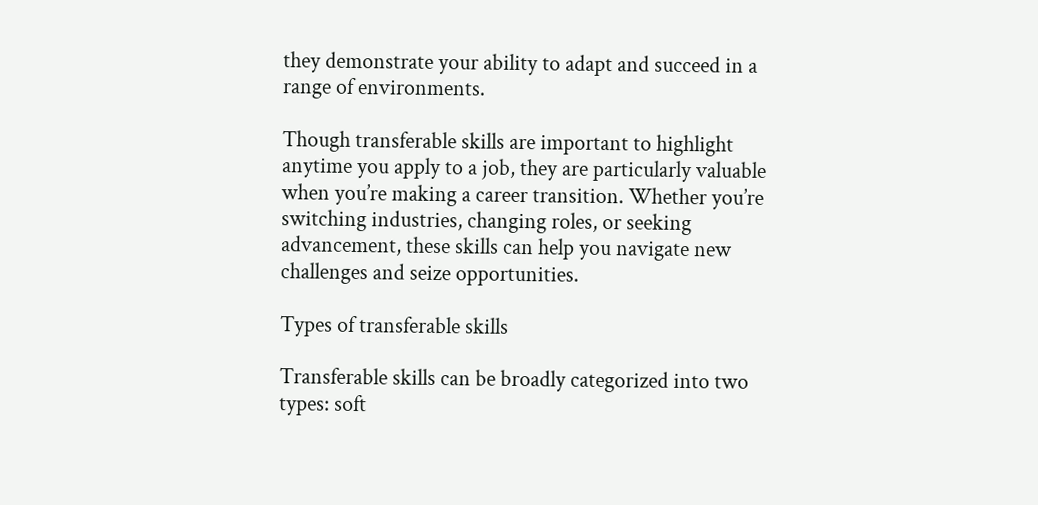they demonstrate your ability to adapt and succeed in a range of environments.

Though transferable skills are important to highlight anytime you apply to a job, they are particularly valuable when you’re making a career transition. Whether you’re switching industries, changing roles, or seeking advancement, these skills can help you navigate new challenges and seize opportunities.

Types of transferable skills

Transferable skills can be broadly categorized into two types: soft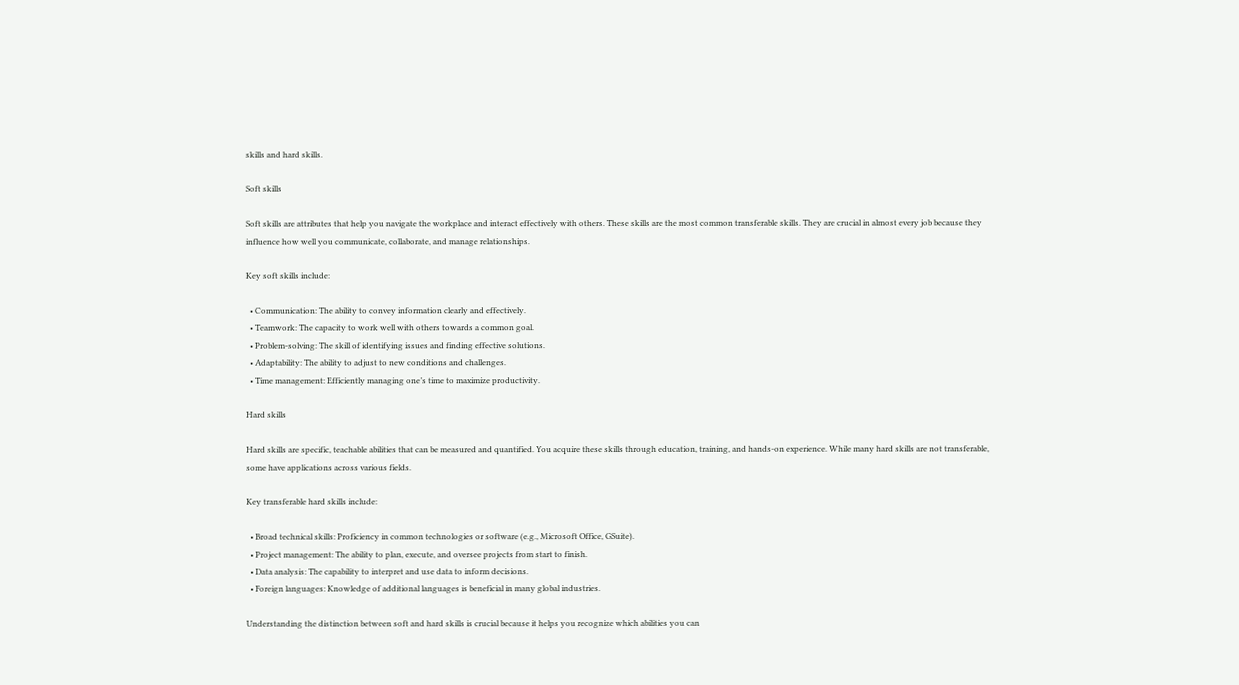skills and hard skills.

Soft skills

Soft skills are attributes that help you navigate the workplace and interact effectively with others. These skills are the most common transferable skills. They are crucial in almost every job because they influence how well you communicate, collaborate, and manage relationships.

Key soft skills include:

  • Communication: The ability to convey information clearly and effectively.
  • Teamwork: The capacity to work well with others towards a common goal.
  • Problem-solving: The skill of identifying issues and finding effective solutions.
  • Adaptability: The ability to adjust to new conditions and challenges.
  • Time management: Efficiently managing one’s time to maximize productivity.

Hard skills

Hard skills are specific, teachable abilities that can be measured and quantified. You acquire these skills through education, training, and hands-on experience. While many hard skills are not transferable, some have applications across various fields.

Key transferable hard skills include:

  • Broad technical skills: Proficiency in common technologies or software (e.g., Microsoft Office, GSuite).
  • Project management: The ability to plan, execute, and oversee projects from start to finish.
  • Data analysis: The capability to interpret and use data to inform decisions.
  • Foreign languages: Knowledge of additional languages is beneficial in many global industries.

Understanding the distinction between soft and hard skills is crucial because it helps you recognize which abilities you can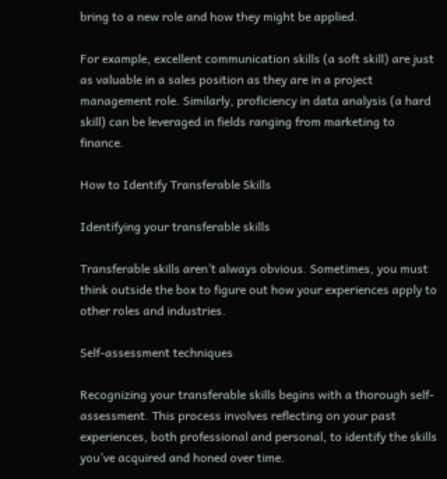bring to a new role and how they might be applied.

For example, excellent communication skills (a soft skill) are just as valuable in a sales position as they are in a project management role. Similarly, proficiency in data analysis (a hard skill) can be leveraged in fields ranging from marketing to finance.

How to Identify Transferable Skills

Identifying your transferable skills

Transferable skills aren’t always obvious. Sometimes, you must think outside the box to figure out how your experiences apply to other roles and industries.

Self-assessment techniques

Recognizing your transferable skills begins with a thorough self-assessment. This process involves reflecting on your past experiences, both professional and personal, to identify the skills you’ve acquired and honed over time.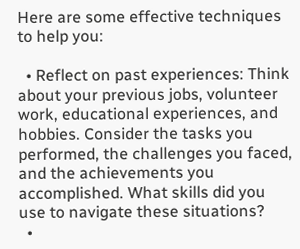Here are some effective techniques to help you:

  • Reflect on past experiences: Think about your previous jobs, volunteer work, educational experiences, and hobbies. Consider the tasks you performed, the challenges you faced, and the achievements you accomplished. What skills did you use to navigate these situations?
  •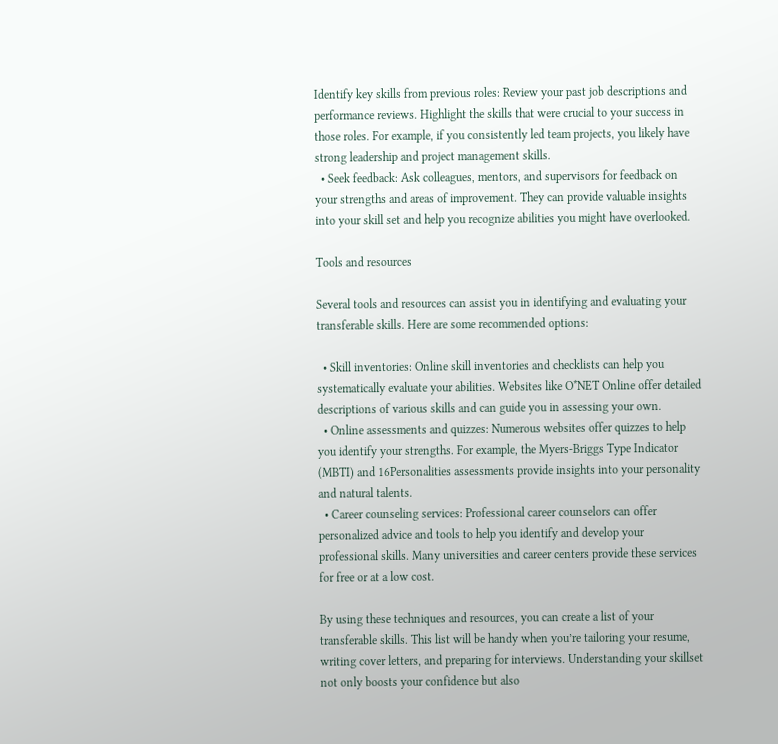Identify key skills from previous roles: Review your past job descriptions and performance reviews. Highlight the skills that were crucial to your success in those roles. For example, if you consistently led team projects, you likely have strong leadership and project management skills.
  • Seek feedback: Ask colleagues, mentors, and supervisors for feedback on your strengths and areas of improvement. They can provide valuable insights into your skill set and help you recognize abilities you might have overlooked.

Tools and resources

Several tools and resources can assist you in identifying and evaluating your transferable skills. Here are some recommended options:

  • Skill inventories: Online skill inventories and checklists can help you systematically evaluate your abilities. Websites like O*NET Online offer detailed descriptions of various skills and can guide you in assessing your own.
  • Online assessments and quizzes: Numerous websites offer quizzes to help you identify your strengths. For example, the Myers-Briggs Type Indicator (MBTI) and 16Personalities assessments provide insights into your personality and natural talents.
  • Career counseling services: Professional career counselors can offer personalized advice and tools to help you identify and develop your professional skills. Many universities and career centers provide these services for free or at a low cost.

By using these techniques and resources, you can create a list of your transferable skills. This list will be handy when you’re tailoring your resume, writing cover letters, and preparing for interviews. Understanding your skillset not only boosts your confidence but also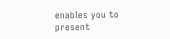enables you to present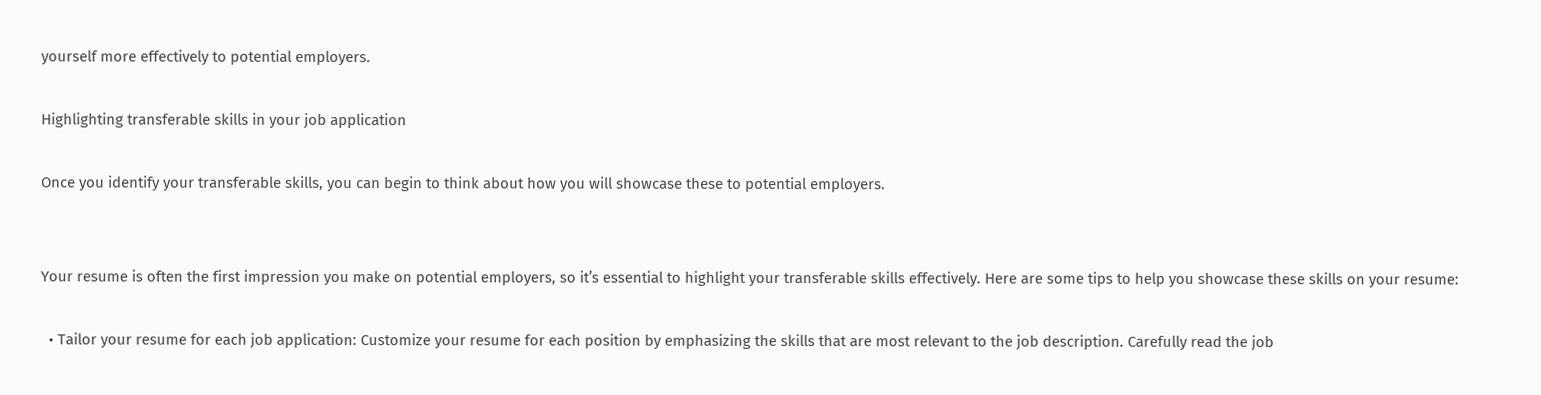yourself more effectively to potential employers.

Highlighting transferable skills in your job application

Once you identify your transferable skills, you can begin to think about how you will showcase these to potential employers.


Your resume is often the first impression you make on potential employers, so it’s essential to highlight your transferable skills effectively. Here are some tips to help you showcase these skills on your resume:

  • Tailor your resume for each job application: Customize your resume for each position by emphasizing the skills that are most relevant to the job description. Carefully read the job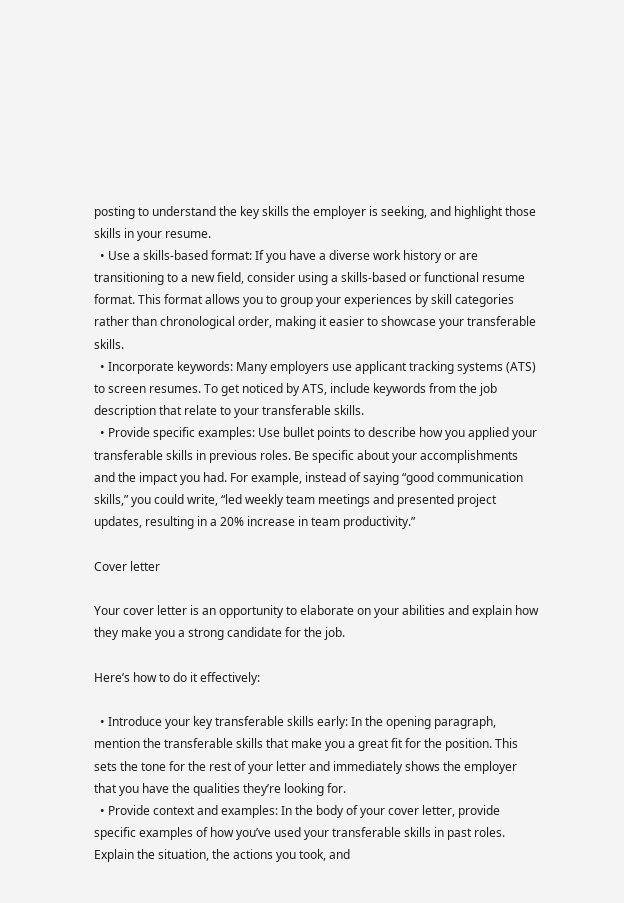posting to understand the key skills the employer is seeking, and highlight those skills in your resume.
  • Use a skills-based format: If you have a diverse work history or are transitioning to a new field, consider using a skills-based or functional resume format. This format allows you to group your experiences by skill categories rather than chronological order, making it easier to showcase your transferable skills.
  • Incorporate keywords: Many employers use applicant tracking systems (ATS) to screen resumes. To get noticed by ATS, include keywords from the job description that relate to your transferable skills.
  • Provide specific examples: Use bullet points to describe how you applied your transferable skills in previous roles. Be specific about your accomplishments and the impact you had. For example, instead of saying “good communication skills,” you could write, “led weekly team meetings and presented project updates, resulting in a 20% increase in team productivity.”

Cover letter

Your cover letter is an opportunity to elaborate on your abilities and explain how they make you a strong candidate for the job.

Here’s how to do it effectively:

  • Introduce your key transferable skills early: In the opening paragraph, mention the transferable skills that make you a great fit for the position. This sets the tone for the rest of your letter and immediately shows the employer that you have the qualities they’re looking for.
  • Provide context and examples: In the body of your cover letter, provide specific examples of how you’ve used your transferable skills in past roles. Explain the situation, the actions you took, and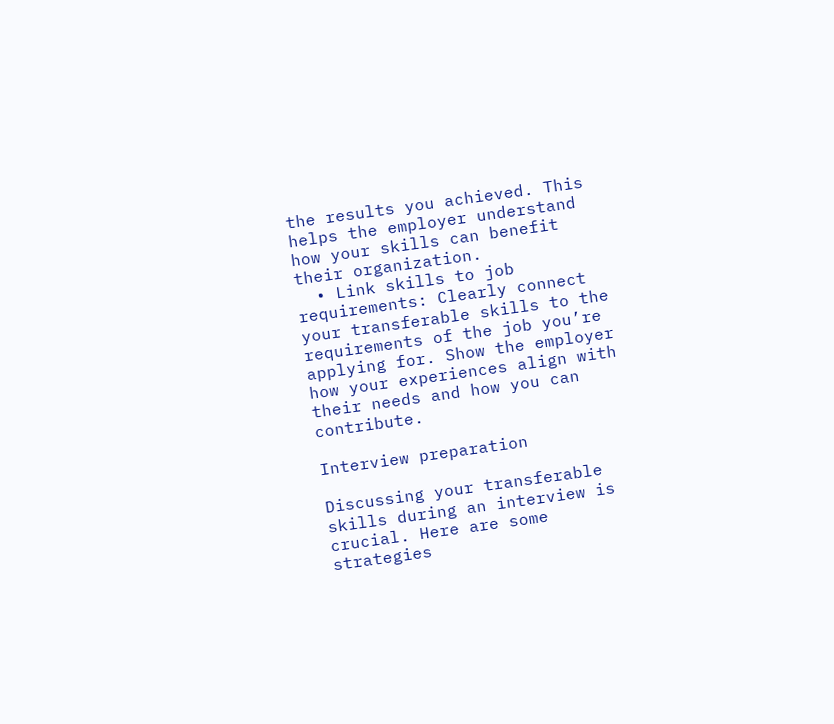the results you achieved. This helps the employer understand how your skills can benefit their organization.
  • Link skills to job requirements: Clearly connect your transferable skills to the requirements of the job you’re applying for. Show the employer how your experiences align with their needs and how you can contribute.

Interview preparation

Discussing your transferable skills during an interview is crucial. Here are some strategies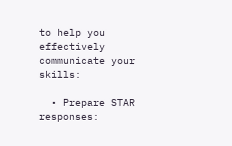to help you effectively communicate your skills:

  • Prepare STAR responses: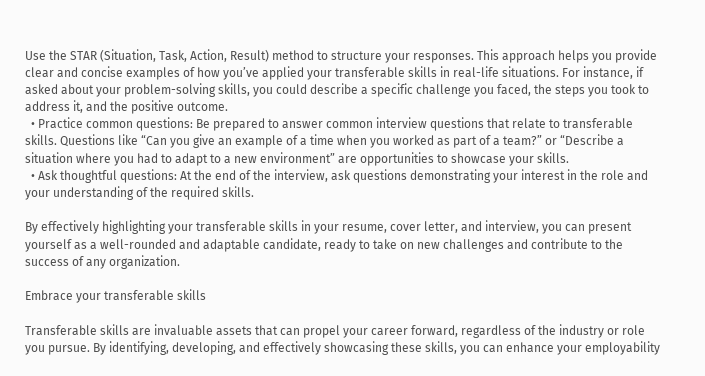Use the STAR (Situation, Task, Action, Result) method to structure your responses. This approach helps you provide clear and concise examples of how you’ve applied your transferable skills in real-life situations. For instance, if asked about your problem-solving skills, you could describe a specific challenge you faced, the steps you took to address it, and the positive outcome.
  • Practice common questions: Be prepared to answer common interview questions that relate to transferable skills. Questions like “Can you give an example of a time when you worked as part of a team?” or “Describe a situation where you had to adapt to a new environment” are opportunities to showcase your skills.
  • Ask thoughtful questions: At the end of the interview, ask questions demonstrating your interest in the role and your understanding of the required skills.

By effectively highlighting your transferable skills in your resume, cover letter, and interview, you can present yourself as a well-rounded and adaptable candidate, ready to take on new challenges and contribute to the success of any organization.

Embrace your transferable skills

Transferable skills are invaluable assets that can propel your career forward, regardless of the industry or role you pursue. By identifying, developing, and effectively showcasing these skills, you can enhance your employability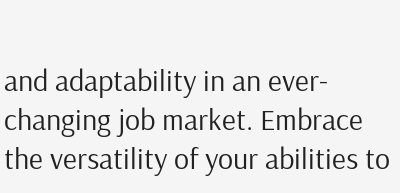and adaptability in an ever-changing job market. Embrace the versatility of your abilities to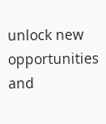unlock new opportunities and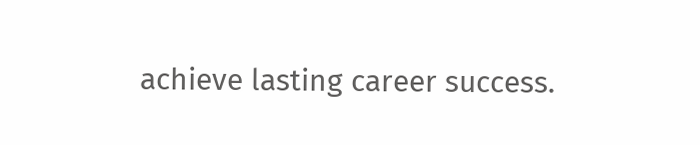achieve lasting career success.